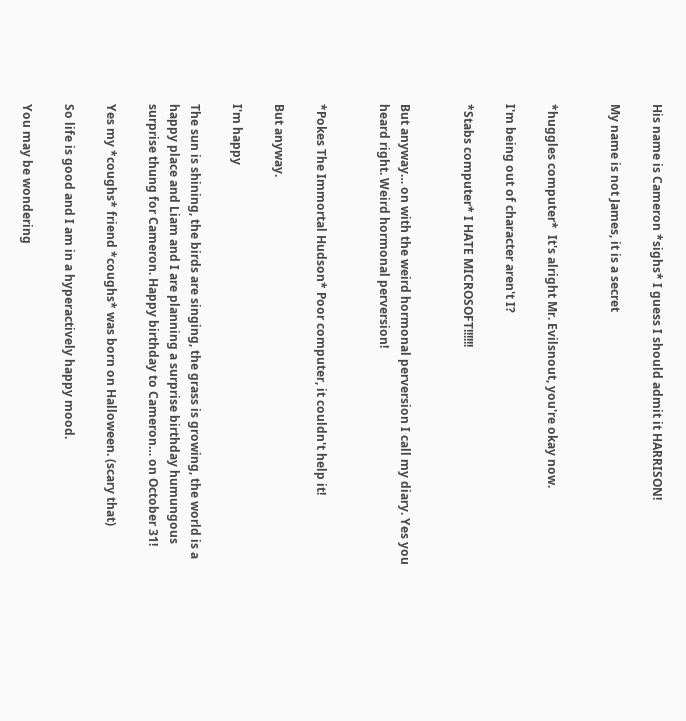His name is Cameron *sighs* I guess I should admit it HARRISON!

My name is not James, it is a secret


*huggles computer*  It's alright Mr. Evilsnout, you're okay now.

I'm being out of character aren't I?

*Stabs computer* I HATE MICROSOFT!!!!!!


But anyway… on with the weird hormonal perversion I call my diary. Yes you heard right. Weird hormonal perversion!


*Pokes The Immortal Hudson* Poor computer, it couldn't help it!

But anyway.

I'm happy

The sun is shining, the birds are singing, the grass is growing, the world is a happy place and Liam and I are planning a surprise birthday humungous surprise thung for Cameron. Happy birthday to Cameron… on October 31!

Yes my *coughs* friend *coughs* was born on Halloween. (scary that)

So life is good and I am in a hyperactively happy mood.

You may be wondering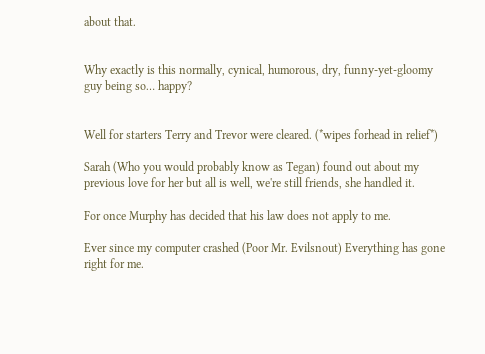about that.


Why exactly is this normally, cynical, humorous, dry, funny-yet-gloomy guy being so… happy?


Well for starters Terry and Trevor were cleared. (*wipes forhead in relief*)

Sarah (Who you would probably know as Tegan) found out about my previous love for her but all is well, we're still friends, she handled it.

For once Murphy has decided that his law does not apply to me.

Ever since my computer crashed (Poor Mr. Evilsnout) Everything has gone right for me.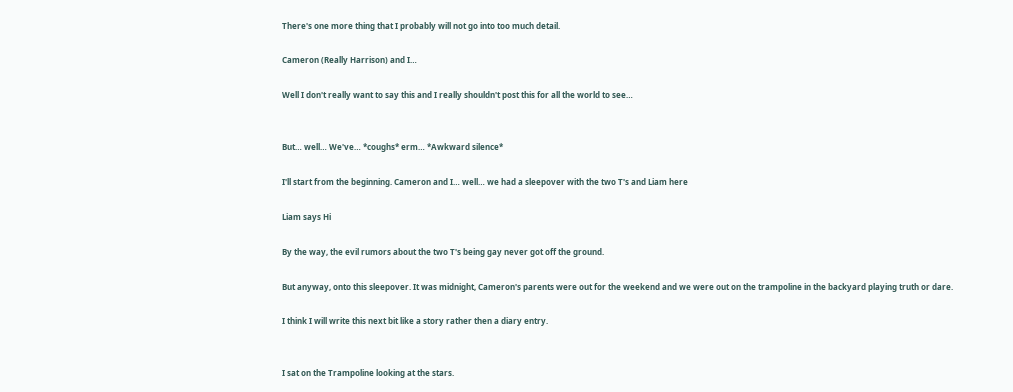There's one more thing that I probably will not go into too much detail.

Cameron (Really Harrison) and I…

Well I don't really want to say this and I really shouldn't post this for all the world to see…


But… well… We've… *coughs* erm… *Awkward silence*

I'll start from the beginning. Cameron and I… well… we had a sleepover with the two T's and Liam here

Liam says Hi

By the way, the evil rumors about the two T's being gay never got off the ground.

But anyway, onto this sleepover. It was midnight, Cameron's parents were out for the weekend and we were out on the trampoline in the backyard playing truth or dare.

I think I will write this next bit like a story rather then a diary entry.


I sat on the Trampoline looking at the stars.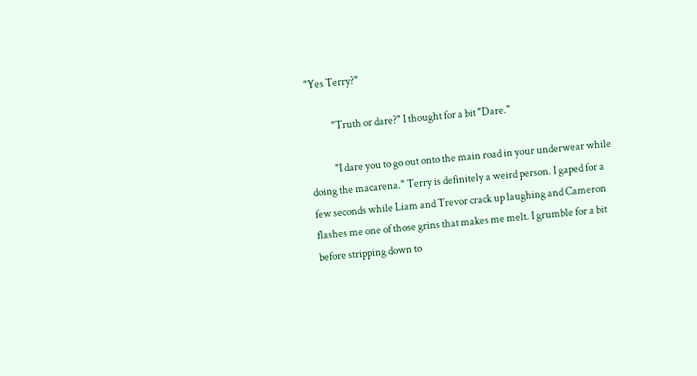"Yes Terry?"

            "Truth or dare?" I thought for a bit "Dare."

            "I dare you to go out onto the main road in your underwear while doing the macarena." Terry is definitely a weird person. I gaped for a few seconds while Liam and Trevor crack up laughing and Cameron flashes me one of those grins that makes me melt. I grumble for a bit before stripping down to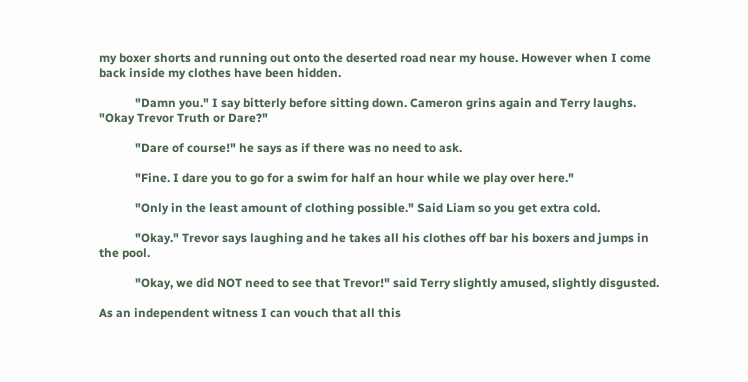my boxer shorts and running out onto the deserted road near my house. However when I come back inside my clothes have been hidden.

            "Damn you." I say bitterly before sitting down. Cameron grins again and Terry laughs. "Okay Trevor Truth or Dare?"

            "Dare of course!" he says as if there was no need to ask.

            "Fine. I dare you to go for a swim for half an hour while we play over here."

            "Only in the least amount of clothing possible." Said Liam so you get extra cold.

            "Okay." Trevor says laughing and he takes all his clothes off bar his boxers and jumps in the pool.

            "Okay, we did NOT need to see that Trevor!" said Terry slightly amused, slightly disgusted.

As an independent witness I can vouch that all this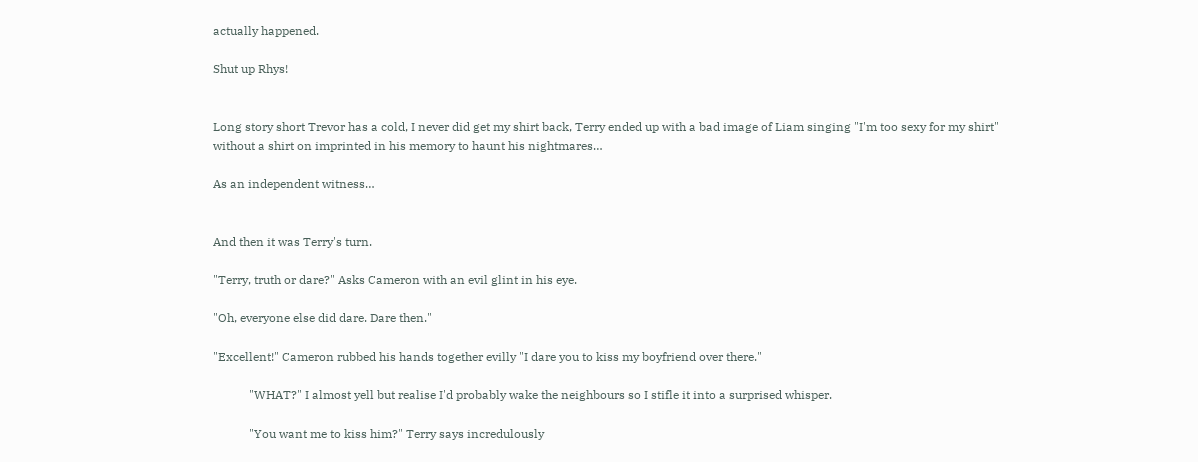actually happened.

Shut up Rhys!


Long story short Trevor has a cold, I never did get my shirt back, Terry ended up with a bad image of Liam singing "I'm too sexy for my shirt" without a shirt on imprinted in his memory to haunt his nightmares…

As an independent witness…


And then it was Terry's turn.

"Terry, truth or dare?" Asks Cameron with an evil glint in his eye.

"Oh, everyone else did dare. Dare then."

"Excellent!" Cameron rubbed his hands together evilly "I dare you to kiss my boyfriend over there."

            "WHAT?" I almost yell but realise I'd probably wake the neighbours so I stifle it into a surprised whisper.

            "You want me to kiss him?" Terry says incredulously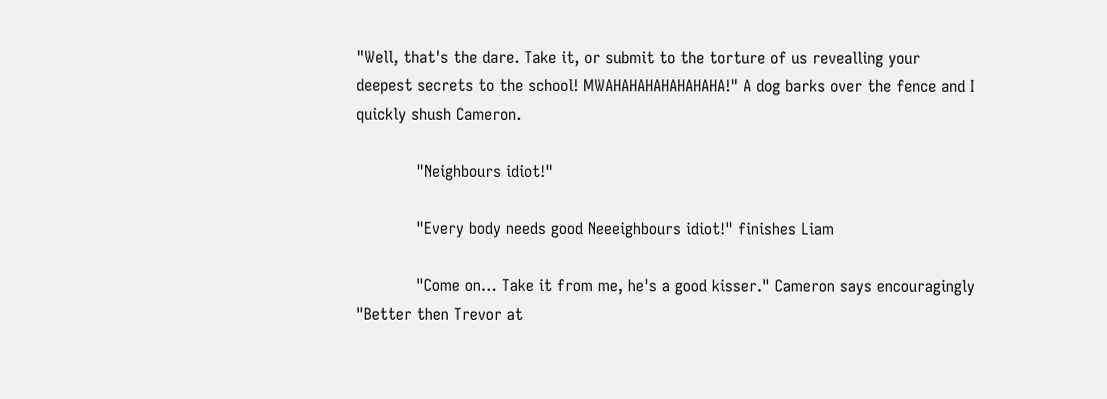"Well, that's the dare. Take it, or submit to the torture of us revealling your deepest secrets to the school! MWAHAHAHAHAHAHAHA!" A dog barks over the fence and I quickly shush Cameron.

            "Neighbours idiot!"

            "Every body needs good Neeeighbours idiot!" finishes Liam

            "Come on… Take it from me, he's a good kisser." Cameron says encouragingly "Better then Trevor at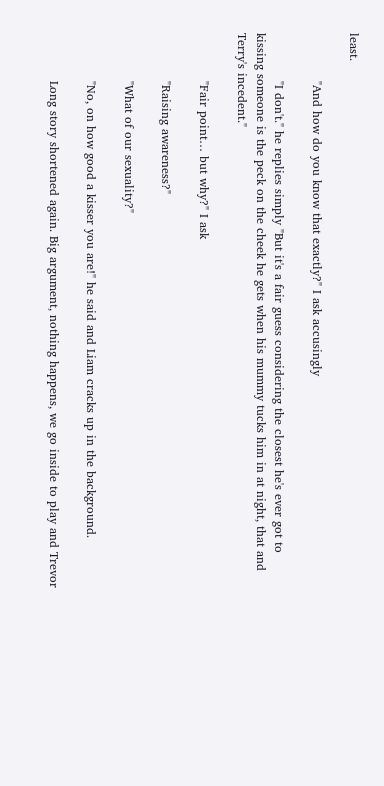least.

            "And how do you know that exactly?" I ask accusingly

            "I don't." he replies simply "But it's a fair guess considering the closest he's ever got to kissing someone is the peck on the cheek he gets when his mummy tucks him in at night, that and Terry's incedent."

            "Fair point… but why?" I ask

            "Raising awareness?"

            "What of our sexuality?"

            "No, on how good a kisser you are!" he said and Liam cracks up in the background.

            Long story shortened again. Big argument, nothing happens, we go inside to play and Trevor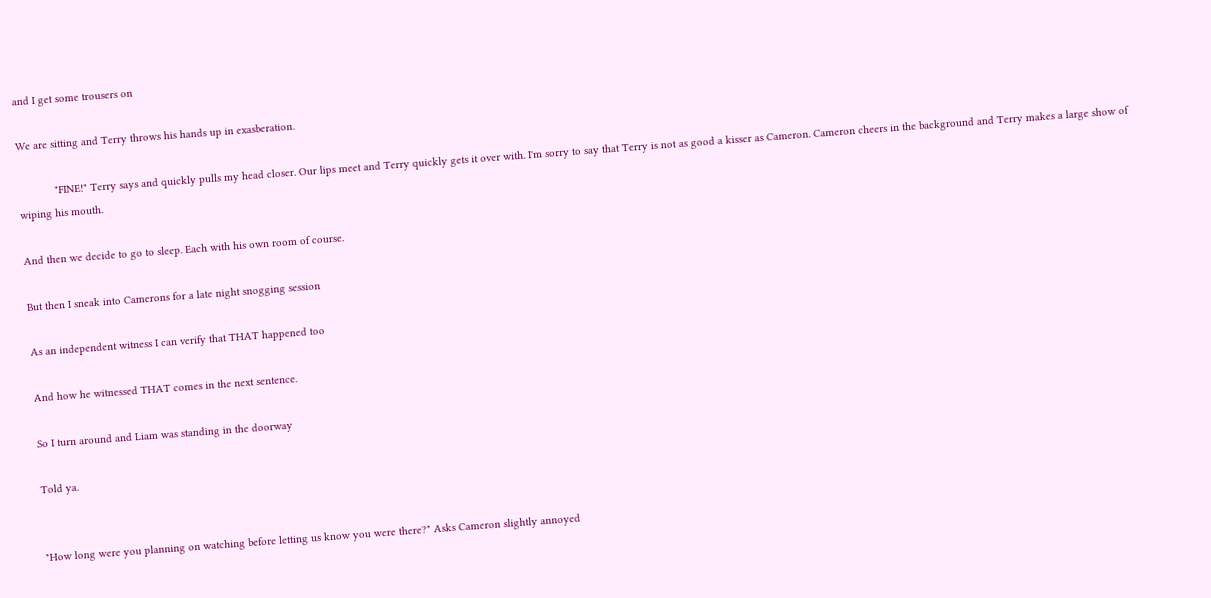and I get some trousers on

We are sitting and Terry throws his hands up in exasberation.

            "FINE!" Terry says and quickly pulls my head closer. Our lips meet and Terry quickly gets it over with. I'm sorry to say that Terry is not as good a kisser as Cameron. Cameron cheers in the background and Terry makes a large show of wiping his mouth.

And then we decide to go to sleep. Each with his own room of course.

But then I sneak into Camerons for a late night snogging session

As an independent witness I can verify that THAT happened too

And how he witnessed THAT comes in the next sentence.

So I turn around and Liam was standing in the doorway

Told ya.


"How long were you planning on watching before letting us know you were there?" Asks Cameron slightly annoyed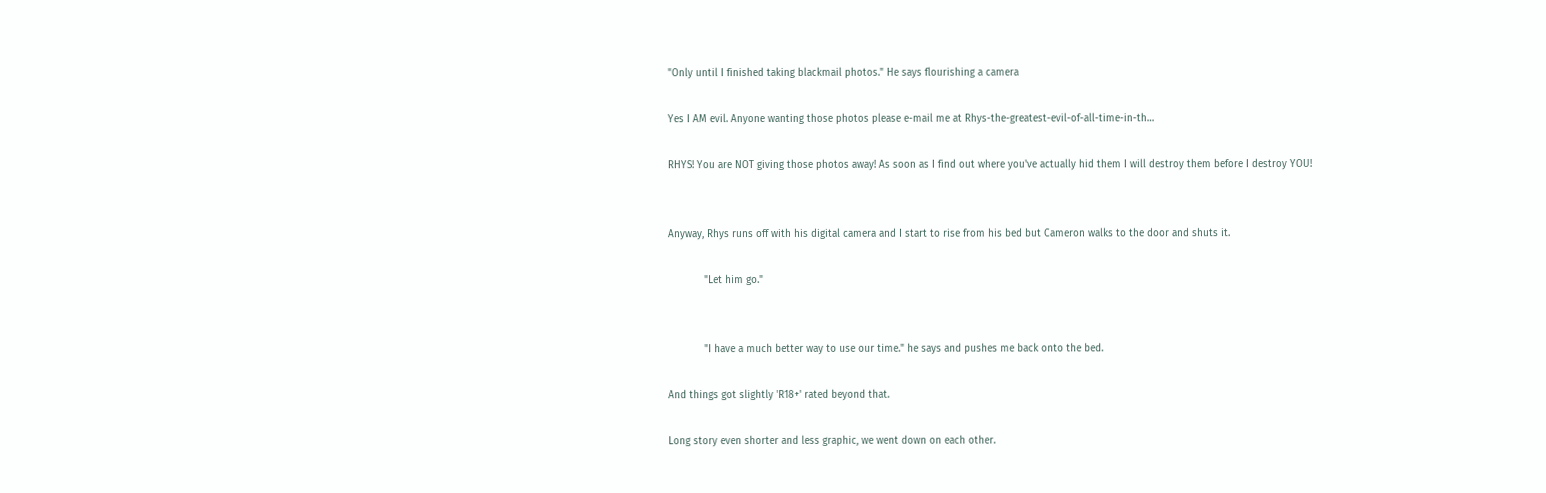"Only until I finished taking blackmail photos." He says flourishing a camera

Yes I AM evil. Anyone wanting those photos please e-mail me at Rhys-the-greatest-evil-of-all-time-in-th…

RHYS! You are NOT giving those photos away! As soon as I find out where you've actually hid them I will destroy them before I destroy YOU!


Anyway, Rhys runs off with his digital camera and I start to rise from his bed but Cameron walks to the door and shuts it.

            "Let him go."


            "I have a much better way to use our time." he says and pushes me back onto the bed.

And things got slightly 'R18+' rated beyond that.

Long story even shorter and less graphic, we went down on each other.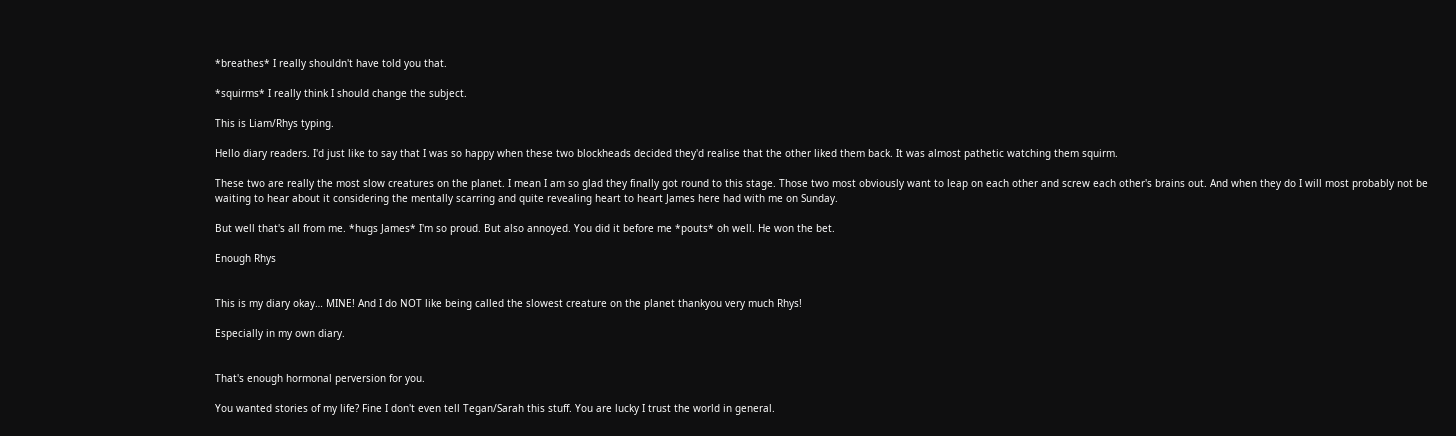*breathes* I really shouldn't have told you that.

*squirms* I really think I should change the subject.

This is Liam/Rhys typing.

Hello diary readers. I'd just like to say that I was so happy when these two blockheads decided they'd realise that the other liked them back. It was almost pathetic watching them squirm.

These two are really the most slow creatures on the planet. I mean I am so glad they finally got round to this stage. Those two most obviously want to leap on each other and screw each other's brains out. And when they do I will most probably not be waiting to hear about it considering the mentally scarring and quite revealing heart to heart James here had with me on Sunday.

But well that's all from me. *hugs James* I'm so proud. But also annoyed. You did it before me *pouts* oh well. He won the bet.

Enough Rhys


This is my diary okay… MINE! And I do NOT like being called the slowest creature on the planet thankyou very much Rhys!

Especially in my own diary.


That's enough hormonal perversion for you.

You wanted stories of my life? Fine I don't even tell Tegan/Sarah this stuff. You are lucky I trust the world in general.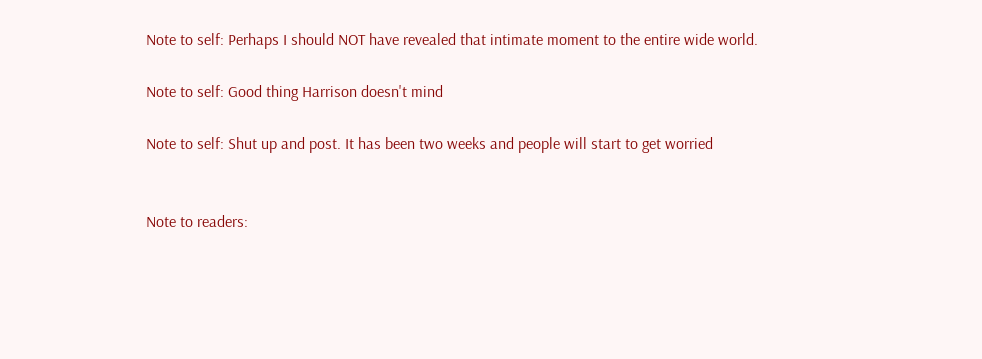Note to self: Perhaps I should NOT have revealed that intimate moment to the entire wide world.

Note to self: Good thing Harrison doesn't mind

Note to self: Shut up and post. It has been two weeks and people will start to get worried


Note to readers: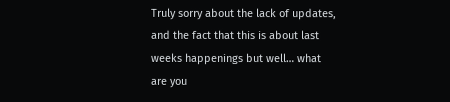Truly sorry about the lack of updates, and the fact that this is about last weeks happenings but well… what are you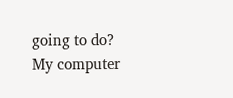going to do? My computer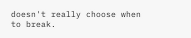doesn't really choose when to break.